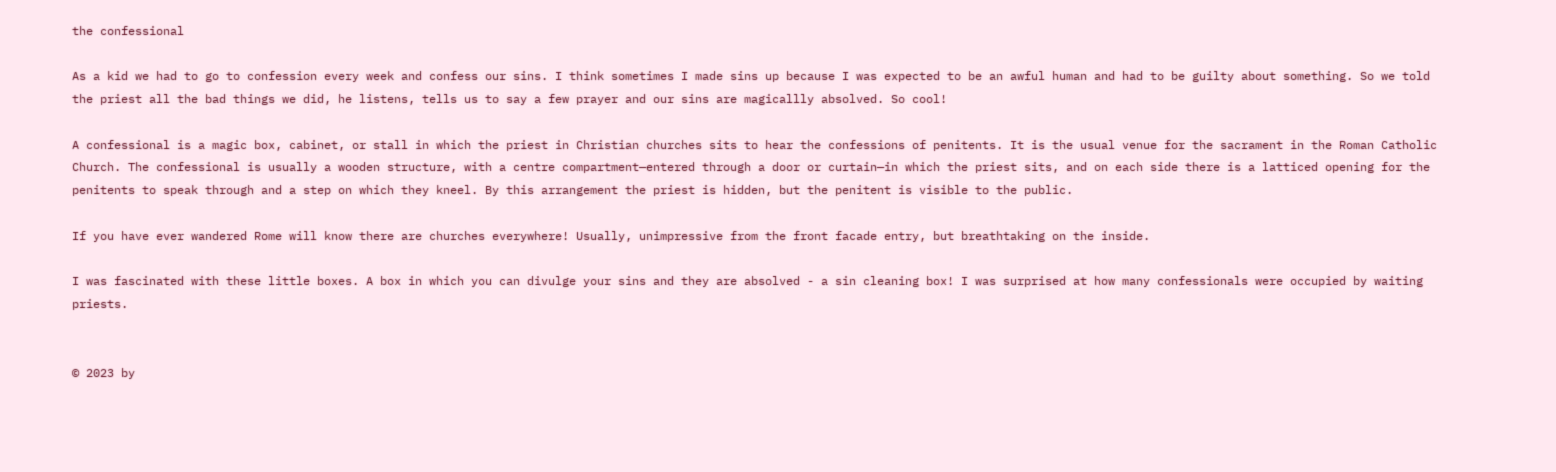the confessional

As a kid we had to go to confession every week and confess our sins. I think sometimes I made sins up because I was expected to be an awful human and had to be guilty about something. So we told the priest all the bad things we did, he listens, tells us to say a few prayer and our sins are magicallly absolved. So cool!

A confessional is a magic box, cabinet, or stall in which the priest in Christian churches sits to hear the confessions of penitents. It is the usual venue for the sacrament in the Roman Catholic Church. The confessional is usually a wooden structure, with a centre compartment—entered through a door or curtain—in which the priest sits, and on each side there is a latticed opening for the penitents to speak through and a step on which they kneel. By this arrangement the priest is hidden, but the penitent is visible to the public.

If you have ever wandered Rome will know there are churches everywhere! Usually, unimpressive from the front facade entry, but breathtaking on the inside.

I was fascinated with these little boxes. A box in which you can divulge your sins and they are absolved - a sin cleaning box! I was surprised at how many confessionals were occupied by waiting priests.


© 2023 by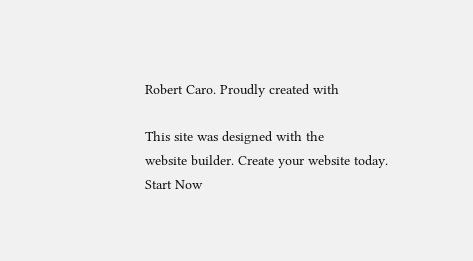Robert Caro. Proudly created with

This site was designed with the
website builder. Create your website today.
Start Now